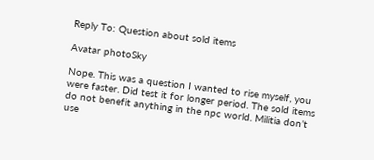Reply To: Question about sold items

Avatar photoSky

Nope. This was a question I wanted to rise myself, you were faster. Did test it for longer period. The sold items do not benefit anything in the npc world. Militia don’t use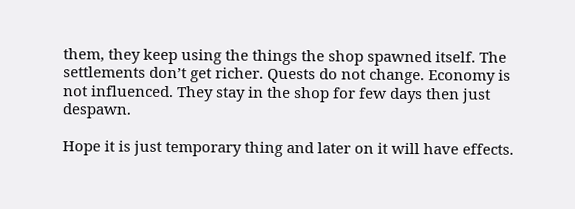them, they keep using the things the shop spawned itself. The settlements don’t get richer. Quests do not change. Economy is not influenced. They stay in the shop for few days then just despawn.

Hope it is just temporary thing and later on it will have effects.